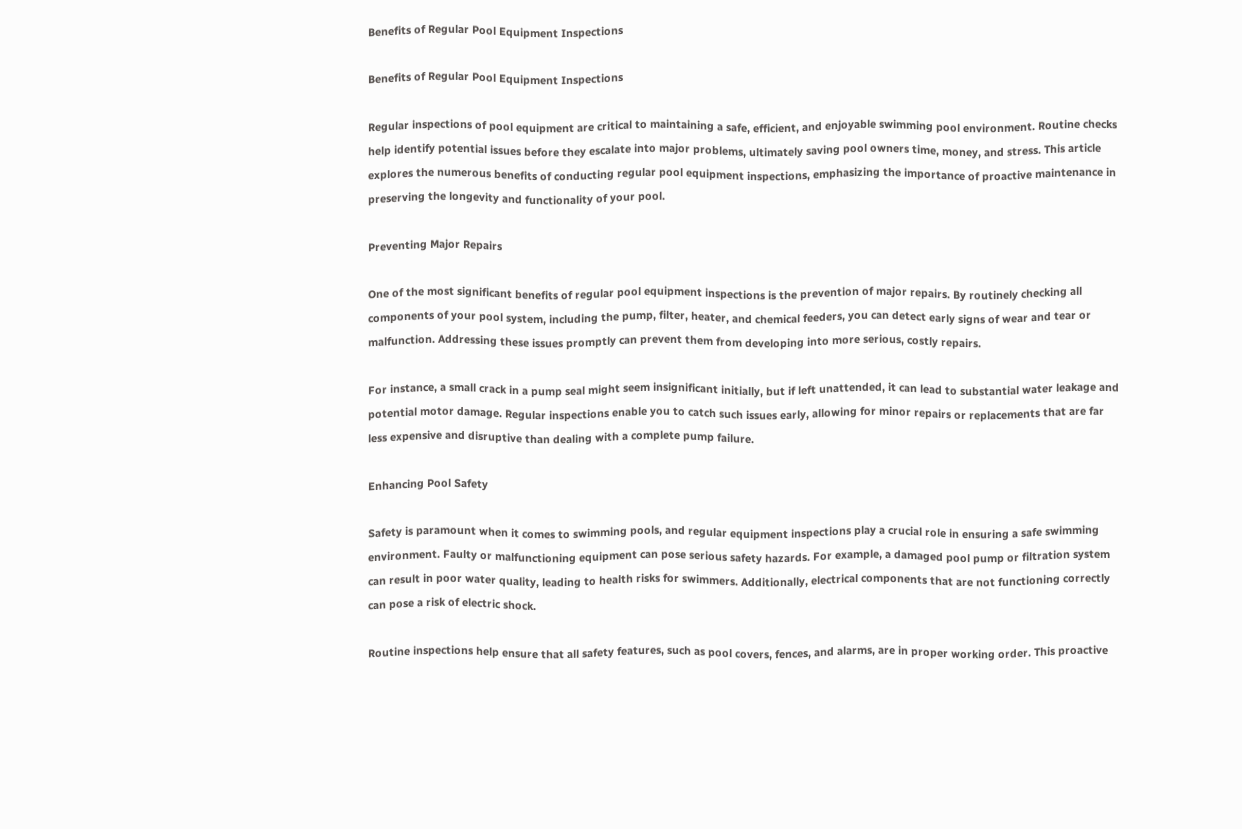Benefits of Regular Pool Equipment Inspections

Benefits of Regular Pool Equipment Inspections

Regular inspections of pool equipment are critical to maintaining a safe, efficient, and enjoyable swimming pool environment. Routine checks help identify potential issues before they escalate into major problems, ultimately saving pool owners time, money, and stress. This article explores the numerous benefits of conducting regular pool equipment inspections, emphasizing the importance of proactive maintenance in preserving the longevity and functionality of your pool.

Preventing Major Repairs

One of the most significant benefits of regular pool equipment inspections is the prevention of major repairs. By routinely checking all components of your pool system, including the pump, filter, heater, and chemical feeders, you can detect early signs of wear and tear or malfunction. Addressing these issues promptly can prevent them from developing into more serious, costly repairs.

For instance, a small crack in a pump seal might seem insignificant initially, but if left unattended, it can lead to substantial water leakage and potential motor damage. Regular inspections enable you to catch such issues early, allowing for minor repairs or replacements that are far less expensive and disruptive than dealing with a complete pump failure.

Enhancing Pool Safety

Safety is paramount when it comes to swimming pools, and regular equipment inspections play a crucial role in ensuring a safe swimming environment. Faulty or malfunctioning equipment can pose serious safety hazards. For example, a damaged pool pump or filtration system can result in poor water quality, leading to health risks for swimmers. Additionally, electrical components that are not functioning correctly can pose a risk of electric shock.

Routine inspections help ensure that all safety features, such as pool covers, fences, and alarms, are in proper working order. This proactive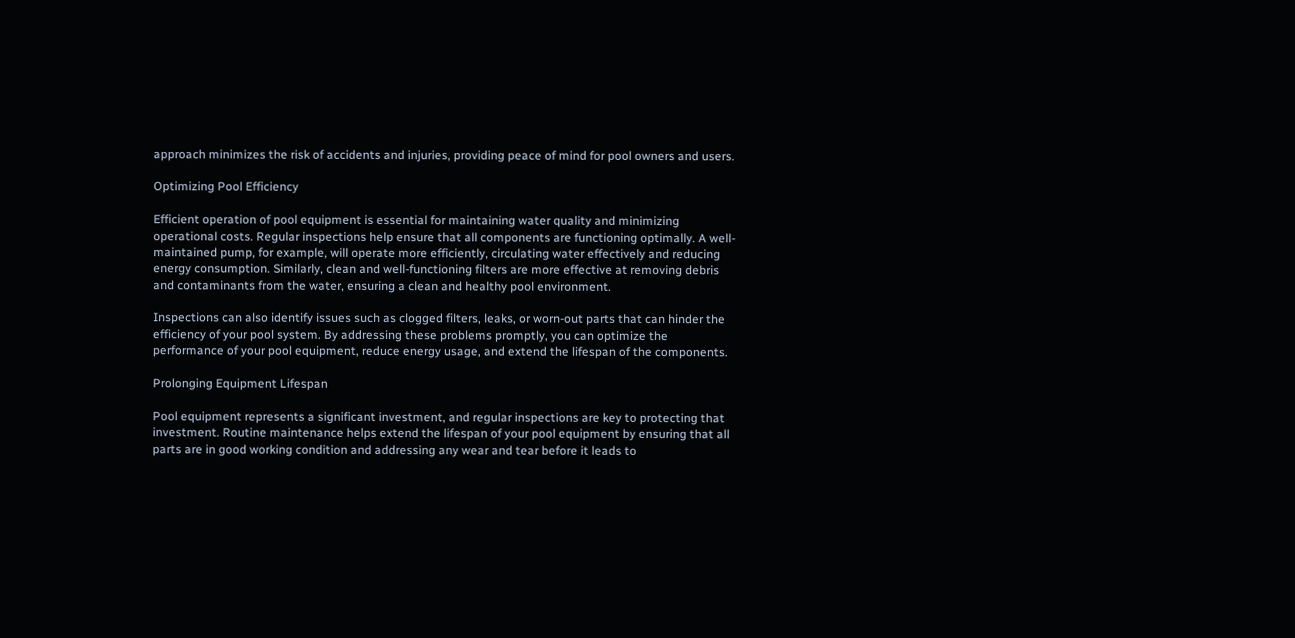approach minimizes the risk of accidents and injuries, providing peace of mind for pool owners and users.

Optimizing Pool Efficiency

Efficient operation of pool equipment is essential for maintaining water quality and minimizing operational costs. Regular inspections help ensure that all components are functioning optimally. A well-maintained pump, for example, will operate more efficiently, circulating water effectively and reducing energy consumption. Similarly, clean and well-functioning filters are more effective at removing debris and contaminants from the water, ensuring a clean and healthy pool environment.

Inspections can also identify issues such as clogged filters, leaks, or worn-out parts that can hinder the efficiency of your pool system. By addressing these problems promptly, you can optimize the performance of your pool equipment, reduce energy usage, and extend the lifespan of the components.

Prolonging Equipment Lifespan

Pool equipment represents a significant investment, and regular inspections are key to protecting that investment. Routine maintenance helps extend the lifespan of your pool equipment by ensuring that all parts are in good working condition and addressing any wear and tear before it leads to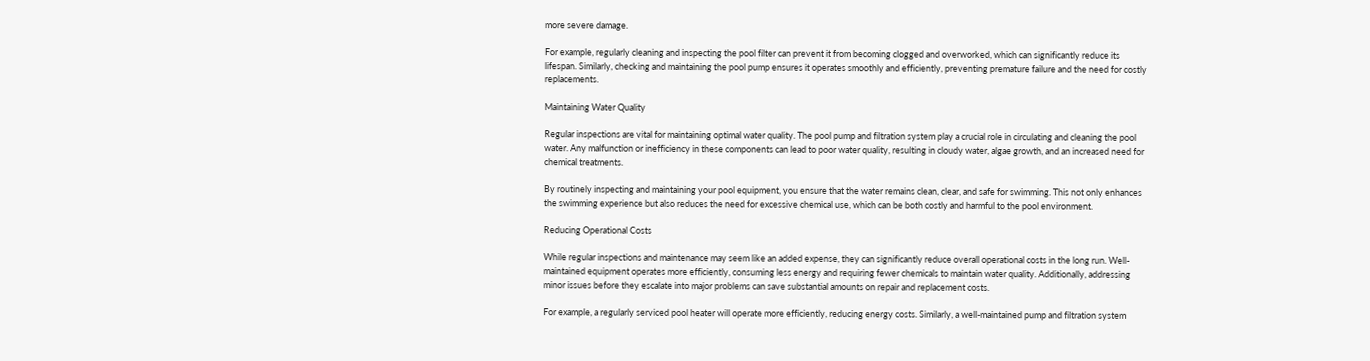more severe damage.

For example, regularly cleaning and inspecting the pool filter can prevent it from becoming clogged and overworked, which can significantly reduce its lifespan. Similarly, checking and maintaining the pool pump ensures it operates smoothly and efficiently, preventing premature failure and the need for costly replacements.

Maintaining Water Quality

Regular inspections are vital for maintaining optimal water quality. The pool pump and filtration system play a crucial role in circulating and cleaning the pool water. Any malfunction or inefficiency in these components can lead to poor water quality, resulting in cloudy water, algae growth, and an increased need for chemical treatments.

By routinely inspecting and maintaining your pool equipment, you ensure that the water remains clean, clear, and safe for swimming. This not only enhances the swimming experience but also reduces the need for excessive chemical use, which can be both costly and harmful to the pool environment.

Reducing Operational Costs

While regular inspections and maintenance may seem like an added expense, they can significantly reduce overall operational costs in the long run. Well-maintained equipment operates more efficiently, consuming less energy and requiring fewer chemicals to maintain water quality. Additionally, addressing minor issues before they escalate into major problems can save substantial amounts on repair and replacement costs.

For example, a regularly serviced pool heater will operate more efficiently, reducing energy costs. Similarly, a well-maintained pump and filtration system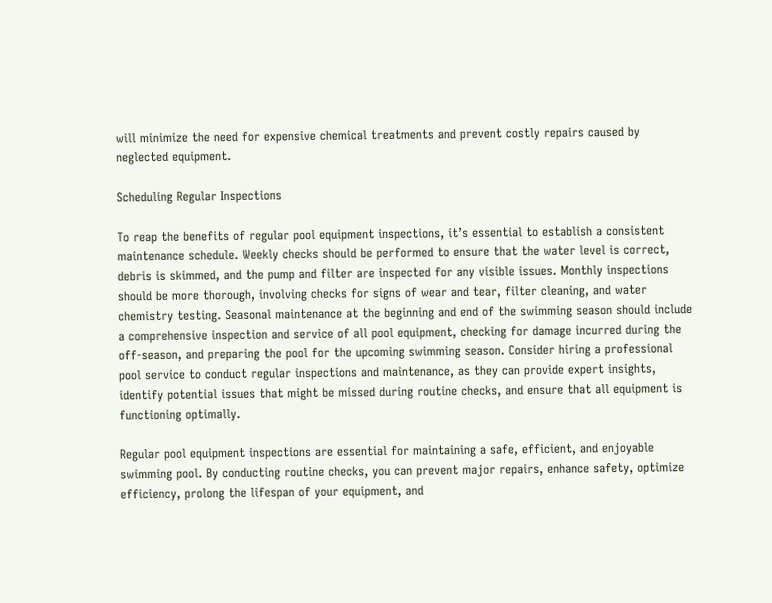will minimize the need for expensive chemical treatments and prevent costly repairs caused by neglected equipment.

Scheduling Regular Inspections

To reap the benefits of regular pool equipment inspections, it’s essential to establish a consistent maintenance schedule. Weekly checks should be performed to ensure that the water level is correct, debris is skimmed, and the pump and filter are inspected for any visible issues. Monthly inspections should be more thorough, involving checks for signs of wear and tear, filter cleaning, and water chemistry testing. Seasonal maintenance at the beginning and end of the swimming season should include a comprehensive inspection and service of all pool equipment, checking for damage incurred during the off-season, and preparing the pool for the upcoming swimming season. Consider hiring a professional pool service to conduct regular inspections and maintenance, as they can provide expert insights, identify potential issues that might be missed during routine checks, and ensure that all equipment is functioning optimally.

Regular pool equipment inspections are essential for maintaining a safe, efficient, and enjoyable swimming pool. By conducting routine checks, you can prevent major repairs, enhance safety, optimize efficiency, prolong the lifespan of your equipment, and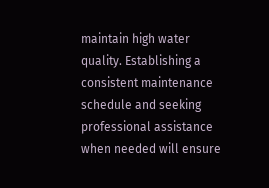maintain high water quality. Establishing a consistent maintenance schedule and seeking professional assistance when needed will ensure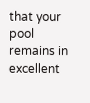that your pool remains in excellent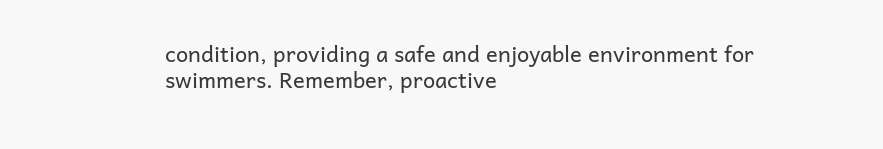condition, providing a safe and enjoyable environment for swimmers. Remember, proactive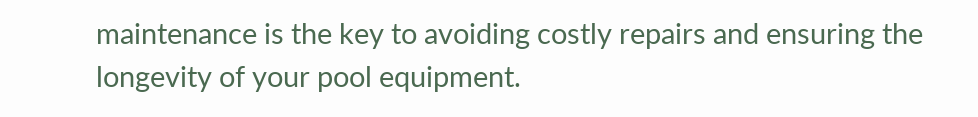maintenance is the key to avoiding costly repairs and ensuring the longevity of your pool equipment.